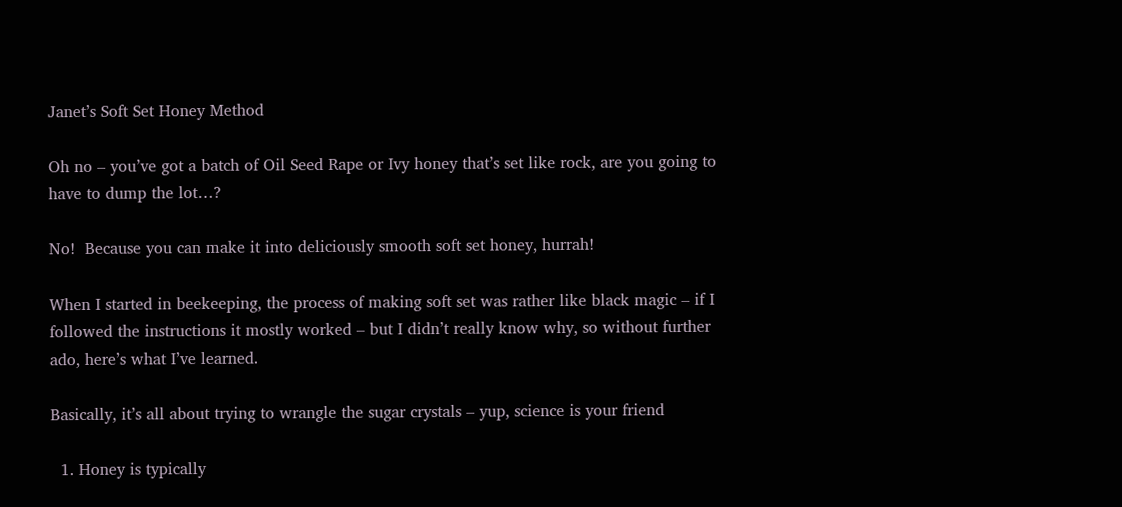Janet’s Soft Set Honey Method

Oh no – you’ve got a batch of Oil Seed Rape or Ivy honey that’s set like rock, are you going to have to dump the lot…?

No!  Because you can make it into deliciously smooth soft set honey, hurrah!

When I started in beekeeping, the process of making soft set was rather like black magic – if I followed the instructions it mostly worked – but I didn’t really know why, so without further ado, here’s what I’ve learned.

Basically, it’s all about trying to wrangle the sugar crystals – yup, science is your friend

  1. Honey is typically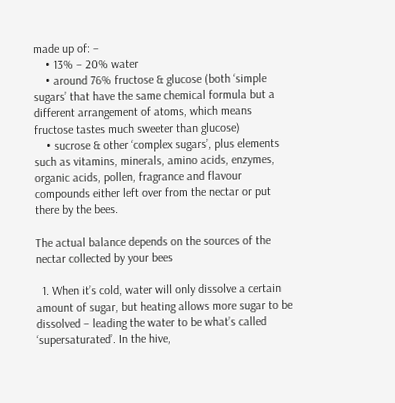made up of: –
    • 13% – 20% water
    • around 76% fructose & glucose (both ‘simple sugars’ that have the same chemical formula but a different arrangement of atoms, which means fructose tastes much sweeter than glucose)
    • sucrose & other ‘complex sugars’, plus elements such as vitamins, minerals, amino acids, enzymes, organic acids, pollen, fragrance and flavour compounds either left over from the nectar or put there by the bees.

The actual balance depends on the sources of the nectar collected by your bees

  1. When it’s cold, water will only dissolve a certain amount of sugar, but heating allows more sugar to be dissolved – leading the water to be what’s called ‘supersaturated’. In the hive,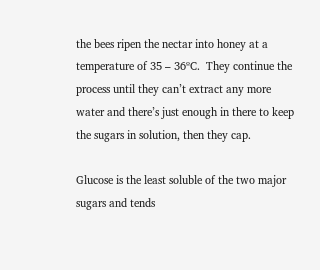the bees ripen the nectar into honey at a temperature of 35 – 36ºC.  They continue the process until they can’t extract any more water and there’s just enough in there to keep the sugars in solution, then they cap.

Glucose is the least soluble of the two major sugars and tends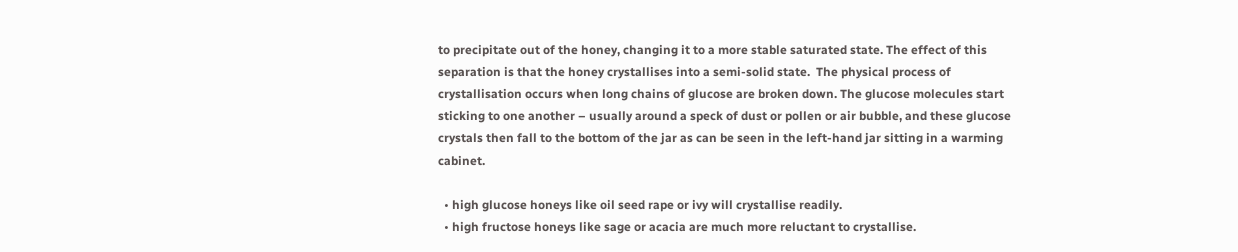to precipitate out of the honey, changing it to a more stable saturated state. The effect of this separation is that the honey crystallises into a semi-solid state.  The physical process of crystallisation occurs when long chains of glucose are broken down. The glucose molecules start sticking to one another – usually around a speck of dust or pollen or air bubble, and these glucose crystals then fall to the bottom of the jar as can be seen in the left-hand jar sitting in a warming cabinet.

  • high glucose honeys like oil seed rape or ivy will crystallise readily.
  • high fructose honeys like sage or acacia are much more reluctant to crystallise.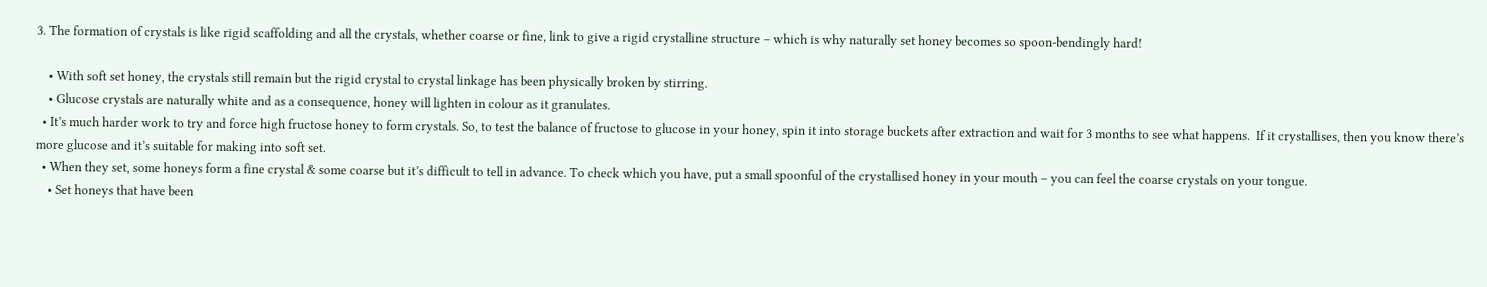3. The formation of crystals is like rigid scaffolding and all the crystals, whether coarse or fine, link to give a rigid crystalline structure – which is why naturally set honey becomes so spoon-bendingly hard!

    • With soft set honey, the crystals still remain but the rigid crystal to crystal linkage has been physically broken by stirring.
    • Glucose crystals are naturally white and as a consequence, honey will lighten in colour as it granulates.
  • It’s much harder work to try and force high fructose honey to form crystals. So, to test the balance of fructose to glucose in your honey, spin it into storage buckets after extraction and wait for 3 months to see what happens.  If it crystallises, then you know there’s more glucose and it’s suitable for making into soft set.
  • When they set, some honeys form a fine crystal & some coarse but it’s difficult to tell in advance. To check which you have, put a small spoonful of the crystallised honey in your mouth – you can feel the coarse crystals on your tongue.
    • Set honeys that have been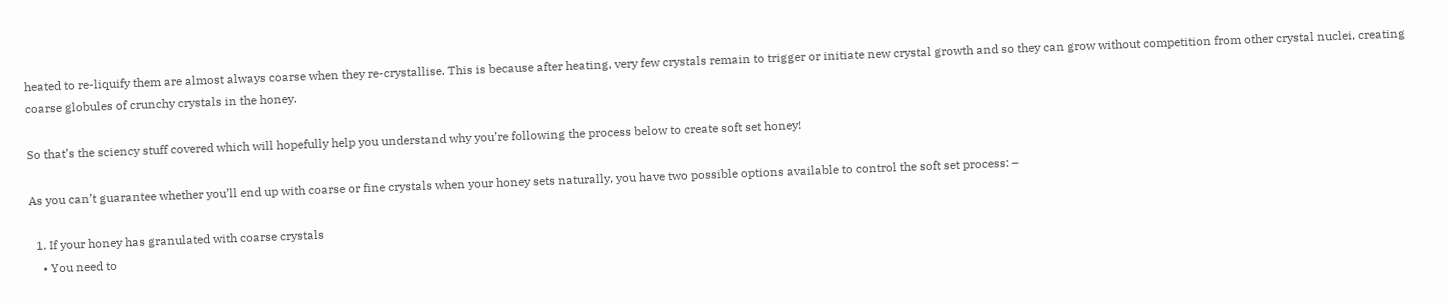heated to re-liquify them are almost always coarse when they re-crystallise. This is because after heating, very few crystals remain to trigger or initiate new crystal growth and so they can grow without competition from other crystal nuclei, creating coarse globules of crunchy crystals in the honey.

So that’s the sciency stuff covered which will hopefully help you understand why you’re following the process below to create soft set honey!

As you can’t guarantee whether you’ll end up with coarse or fine crystals when your honey sets naturally, you have two possible options available to control the soft set process: –

  1. If your honey has granulated with coarse crystals
    • You need to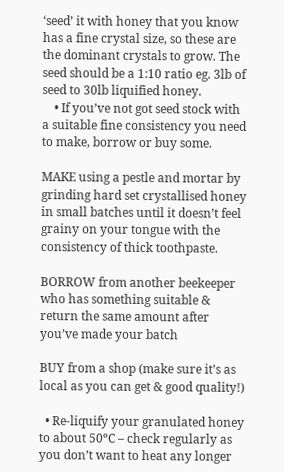‘seed’ it with honey that you know has a fine crystal size, so these are the dominant crystals to grow. The seed should be a 1:10 ratio eg. 3lb of seed to 30lb liquified honey.
    • If you’ve not got seed stock with a suitable fine consistency you need to make, borrow or buy some.

MAKE using a pestle and mortar by grinding hard set crystallised honey in small batches until it doesn’t feel grainy on your tongue with the consistency of thick toothpaste.

BORROW from another beekeeper who has something suitable & return the same amount after you’ve made your batch

BUY from a shop (make sure it’s as local as you can get & good quality!)

  • Re-liquify your granulated honey to about 50ºC – check regularly as you don’t want to heat any longer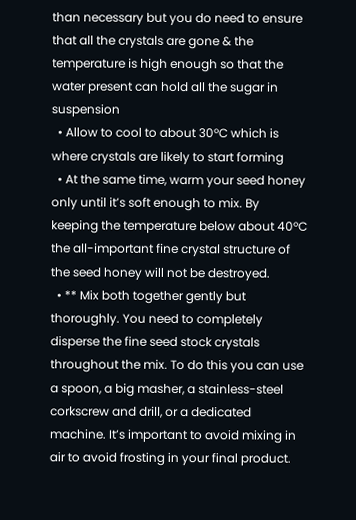than necessary but you do need to ensure that all the crystals are gone & the temperature is high enough so that the water present can hold all the sugar in suspension
  • Allow to cool to about 30ºC which is where crystals are likely to start forming
  • At the same time, warm your seed honey only until it’s soft enough to mix. By keeping the temperature below about 40ºC the all-important fine crystal structure of the seed honey will not be destroyed.
  • ** Mix both together gently but thoroughly. You need to completely disperse the fine seed stock crystals throughout the mix. To do this you can use a spoon, a big masher, a stainless-steel corkscrew and drill, or a dedicated machine. It’s important to avoid mixing in air to avoid frosting in your final product.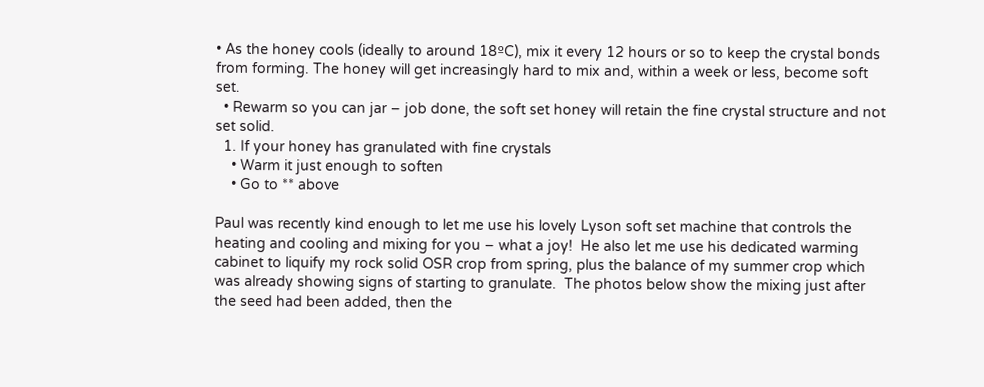• As the honey cools (ideally to around 18ºC), mix it every 12 hours or so to keep the crystal bonds from forming. The honey will get increasingly hard to mix and, within a week or less, become soft set.
  • Rewarm so you can jar – job done, the soft set honey will retain the fine crystal structure and not set solid.
  1. If your honey has granulated with fine crystals
    • Warm it just enough to soften
    • Go to ** above

Paul was recently kind enough to let me use his lovely Lyson soft set machine that controls the heating and cooling and mixing for you – what a joy!  He also let me use his dedicated warming cabinet to liquify my rock solid OSR crop from spring, plus the balance of my summer crop which was already showing signs of starting to granulate.  The photos below show the mixing just after the seed had been added, then the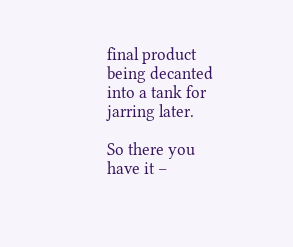final product being decanted into a tank for jarring later.

So there you have it –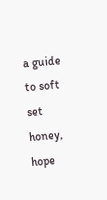a guide to soft set honey, hope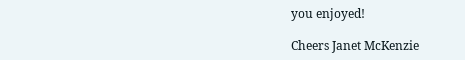you enjoyed!

Cheers Janet McKenzie